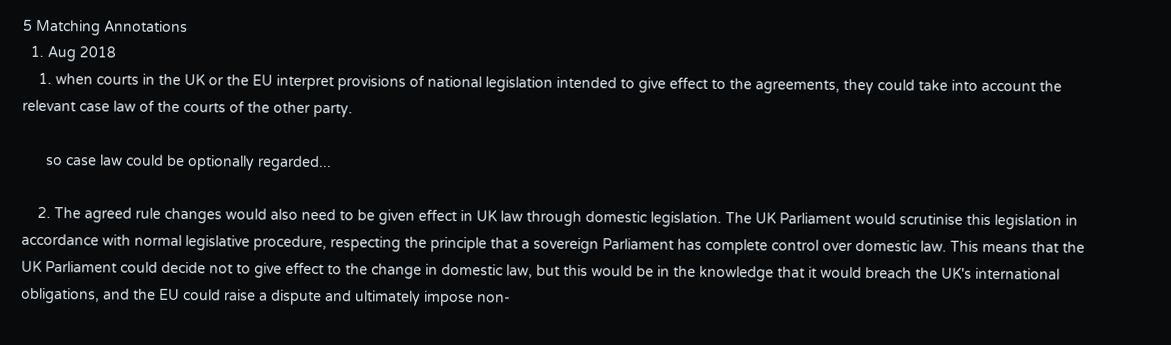5 Matching Annotations
  1. Aug 2018
    1. when courts in the UK or the EU interpret provisions of national legislation intended to give effect to the agreements, they could take into account the relevant case law of the courts of the other party.

      so case law could be optionally regarded...

    2. The agreed rule changes would also need to be given effect in UK law through domestic legislation. The UK Parliament would scrutinise this legislation in accordance with normal legislative procedure, respecting the principle that a sovereign Parliament has complete control over domestic law. This means that the UK Parliament could decide not to give effect to the change in domestic law, but this would be in the knowledge that it would breach the UK's international obligations, and the EU could raise a dispute and ultimately impose non-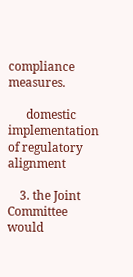compliance measures.

      domestic implementation of regulatory alignment

    3. the Joint Committee would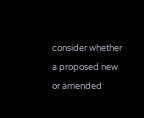consider whether a proposed new or amended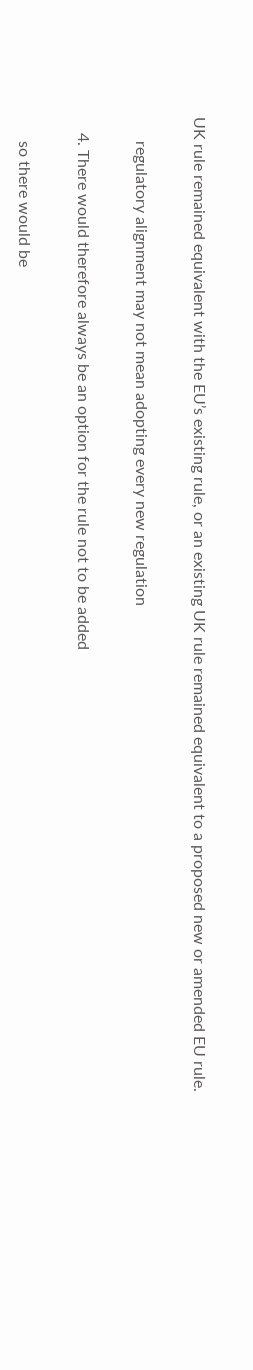UK rule remained equivalent with the EU’s existing rule, or an existing UK rule remained equivalent to a proposed new or amended EU rule.

      regulatory alignment may not mean adopting every new regulation

    4. There would therefore always be an option for the rule not to be added

      so there would be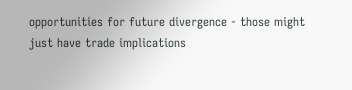opportunities for future divergence - those might just have trade implications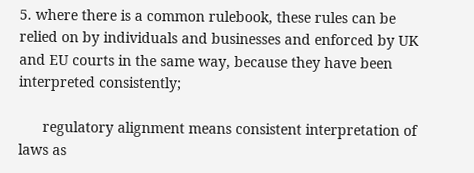5. where there is a common rulebook, these rules can be relied on by individuals and businesses and enforced by UK and EU courts in the same way, because they have been interpreted consistently;

      regulatory alignment means consistent interpretation of laws as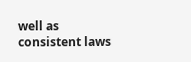well as consistent laws